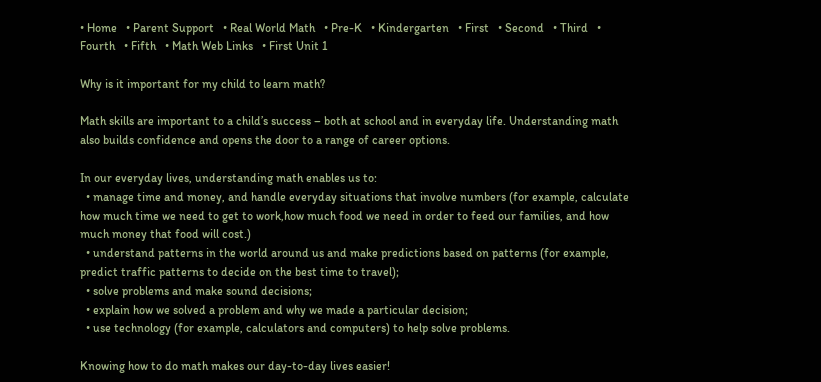• Home   • Parent Support   • Real World Math   • Pre-K   • Kindergarten   • First   • Second   • Third   • Fourth   • Fifth   • Math Web Links   • First Unit 1

Why is it important for my child to learn math?

Math skills are important to a child’s success – both at school and in everyday life. Understanding math also builds confidence and opens the door to a range of career options.

In our everyday lives, understanding math enables us to:
  • manage time and money, and handle everyday situations that involve numbers (for example, calculate how much time we need to get to work,how much food we need in order to feed our families, and how much money that food will cost.)
  • understand patterns in the world around us and make predictions based on patterns (for example, predict traffic patterns to decide on the best time to travel);
  • solve problems and make sound decisions;
  • explain how we solved a problem and why we made a particular decision;
  • use technology (for example, calculators and computers) to help solve problems.

Knowing how to do math makes our day-to-day lives easier!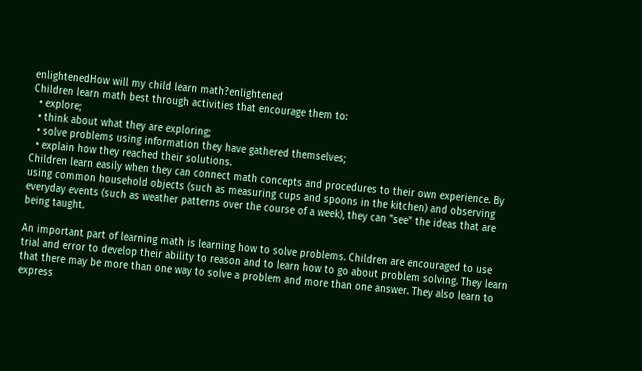enlightenedHow will my child learn math?enlightened
Children learn math best through activities that encourage them to:
  • explore;
  • think about what they are exploring;
  • solve problems using information they have gathered themselves;
  • explain how they reached their solutions.
Children learn easily when they can connect math concepts and procedures to their own experience. By using common household objects (such as measuring cups and spoons in the kitchen) and observing everyday events (such as weather patterns over the course of a week), they can "see" the ideas that are being taught.

An important part of learning math is learning how to solve problems. Children are encouraged to use trial and error to develop their ability to reason and to learn how to go about problem solving. They learn that there may be more than one way to solve a problem and more than one answer. They also learn to express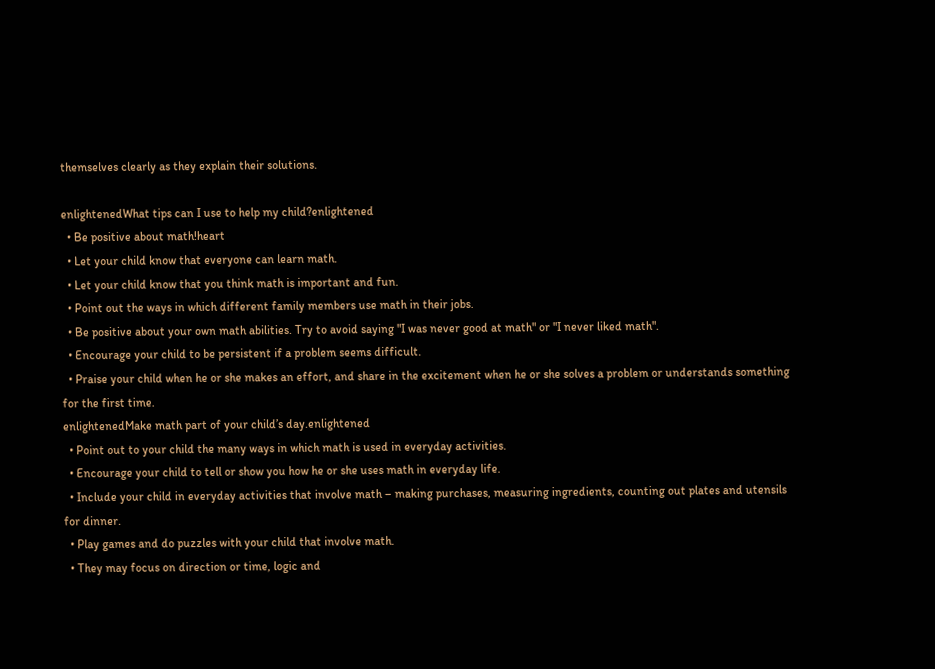themselves clearly as they explain their solutions.

enlightenedWhat tips can I use to help my child?enlightened
  • Be positive about math!heart
  • Let your child know that everyone can learn math.
  • Let your child know that you think math is important and fun.
  • Point out the ways in which different family members use math in their jobs.
  • Be positive about your own math abilities. Try to avoid saying "I was never good at math" or "I never liked math".
  • Encourage your child to be persistent if a problem seems difficult.
  • Praise your child when he or she makes an effort, and share in the excitement when he or she solves a problem or understands something for the first time.
enlightenedMake math part of your child’s day.enlightened
  • Point out to your child the many ways in which math is used in everyday activities.
  • Encourage your child to tell or show you how he or she uses math in everyday life.
  • Include your child in everyday activities that involve math – making purchases, measuring ingredients, counting out plates and utensils for dinner.
  • Play games and do puzzles with your child that involve math.
  • They may focus on direction or time, logic and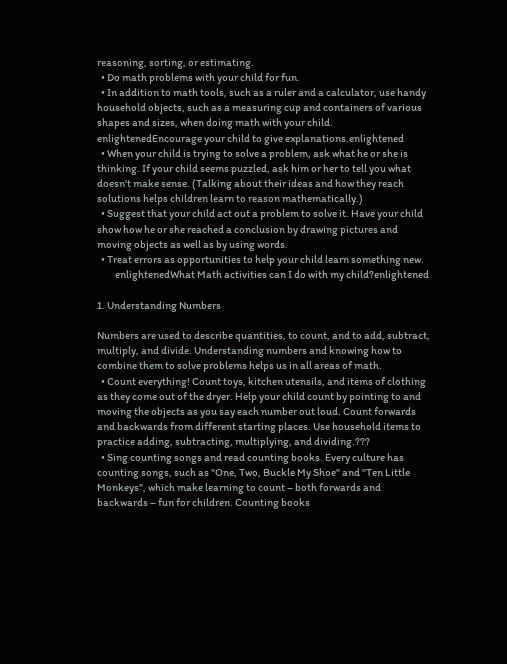reasoning, sorting, or estimating.
  • Do math problems with your child for fun.
  • In addition to math tools, such as a ruler and a calculator, use handy household objects, such as a measuring cup and containers of various shapes and sizes, when doing math with your child.
enlightenedEncourage your child to give explanations.enlightened
  • When your child is trying to solve a problem, ask what he or she is thinking. If your child seems puzzled, ask him or her to tell you what doesn't make sense. (Talking about their ideas and how they reach solutions helps children learn to reason mathematically.)
  • Suggest that your child act out a problem to solve it. Have your child show how he or she reached a conclusion by drawing pictures and moving objects as well as by using words.
  • Treat errors as opportunities to help your child learn something new.
         enlightenedWhat Math activities can I do with my child?enlightened

1. Understanding Numbers

Numbers are used to describe quantities, to count, and to add, subtract, multiply, and divide. Understanding numbers and knowing how to combine them to solve problems helps us in all areas of math.
  • Count everything! Count toys, kitchen utensils, and items of clothing as they come out of the dryer. Help your child count by pointing to and moving the objects as you say each number out loud. Count forwards and backwards from different starting places. Use household items to practice adding, subtracting, multiplying, and dividing.???
  • Sing counting songs and read counting books. Every culture has counting songs, such as "One, Two, Buckle My Shoe" and "Ten Little Monkeys", which make learning to count – both forwards and backwards – fun for children. Counting books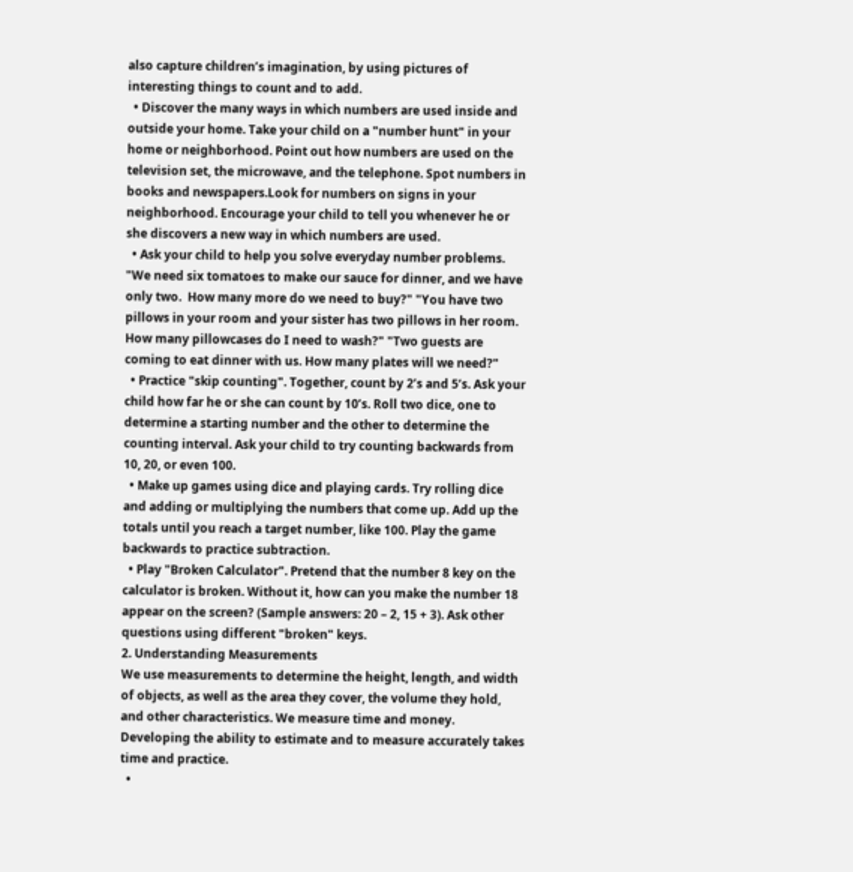also capture children’s imagination, by using pictures of interesting things to count and to add.
  • Discover the many ways in which numbers are used inside and outside your home. Take your child on a "number hunt" in your home or neighborhood. Point out how numbers are used on the television set, the microwave, and the telephone. Spot numbers in books and newspapers.Look for numbers on signs in your neighborhood. Encourage your child to tell you whenever he or she discovers a new way in which numbers are used.
  • Ask your child to help you solve everyday number problems. "We need six tomatoes to make our sauce for dinner, and we have only two.  How many more do we need to buy?" "You have two pillows in your room and your sister has two pillows in her room. How many pillowcases do I need to wash?" "Two guests are coming to eat dinner with us. How many plates will we need?"
  • Practice "skip counting". Together, count by 2’s and 5’s. Ask your child how far he or she can count by 10’s. Roll two dice, one to determine a starting number and the other to determine the counting interval. Ask your child to try counting backwards from 10, 20, or even 100.
  • Make up games using dice and playing cards. Try rolling dice and adding or multiplying the numbers that come up. Add up the totals until you reach a target number, like 100. Play the game backwards to practice subtraction.
  • Play "Broken Calculator". Pretend that the number 8 key on the calculator is broken. Without it, how can you make the number 18 appear on the screen? (Sample answers: 20 – 2, 15 + 3). Ask other questions using different "broken" keys.
2. Understanding Measurements
We use measurements to determine the height, length, and width of objects, as well as the area they cover, the volume they hold, and other characteristics. We measure time and money. Developing the ability to estimate and to measure accurately takes time and practice.
  •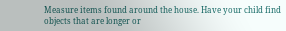Measure items found around the house. Have your child find objects that are longer or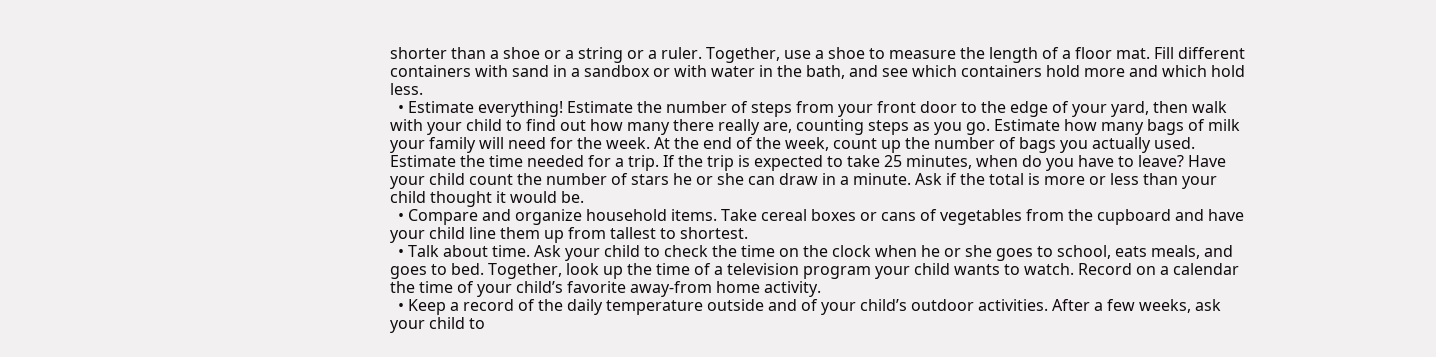shorter than a shoe or a string or a ruler. Together, use a shoe to measure the length of a floor mat. Fill different containers with sand in a sandbox or with water in the bath, and see which containers hold more and which hold less.
  • Estimate everything! Estimate the number of steps from your front door to the edge of your yard, then walk with your child to find out how many there really are, counting steps as you go. Estimate how many bags of milk your family will need for the week. At the end of the week, count up the number of bags you actually used. Estimate the time needed for a trip. If the trip is expected to take 25 minutes, when do you have to leave? Have your child count the number of stars he or she can draw in a minute. Ask if the total is more or less than your child thought it would be.
  • Compare and organize household items. Take cereal boxes or cans of vegetables from the cupboard and have your child line them up from tallest to shortest.
  • Talk about time. Ask your child to check the time on the clock when he or she goes to school, eats meals, and goes to bed. Together, look up the time of a television program your child wants to watch. Record on a calendar the time of your child’s favorite away-from home activity.
  • Keep a record of the daily temperature outside and of your child’s outdoor activities. After a few weeks, ask your child to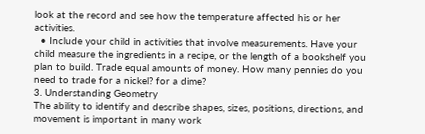look at the record and see how the temperature affected his or her activities.
  • Include your child in activities that involve measurements. Have your child measure the ingredients in a recipe, or the length of a bookshelf you plan to build. Trade equal amounts of money. How many pennies do you need to trade for a nickel? for a dime?
3. Understanding Geometry
The ability to identify and describe shapes, sizes, positions, directions, and movement is important in many work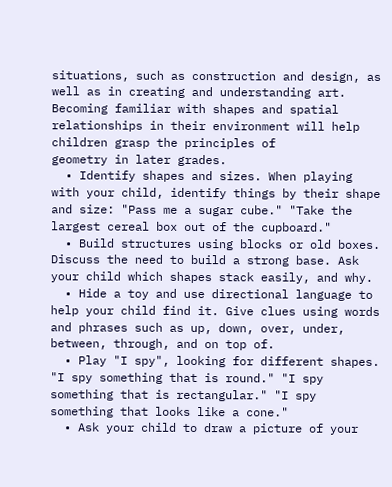situations, such as construction and design, as well as in creating and understanding art. Becoming familiar with shapes and spatial relationships in their environment will help children grasp the principles of
geometry in later grades.
  • Identify shapes and sizes. When playing with your child, identify things by their shape and size: "Pass me a sugar cube." "Take the largest cereal box out of the cupboard."
  • Build structures using blocks or old boxes. Discuss the need to build a strong base. Ask your child which shapes stack easily, and why.
  • Hide a toy and use directional language to help your child find it. Give clues using words and phrases such as up, down, over, under, between, through, and on top of.
  • Play "I spy", looking for different shapes. "I spy something that is round." "I spy something that is rectangular." "I spy something that looks like a cone."
  • Ask your child to draw a picture of your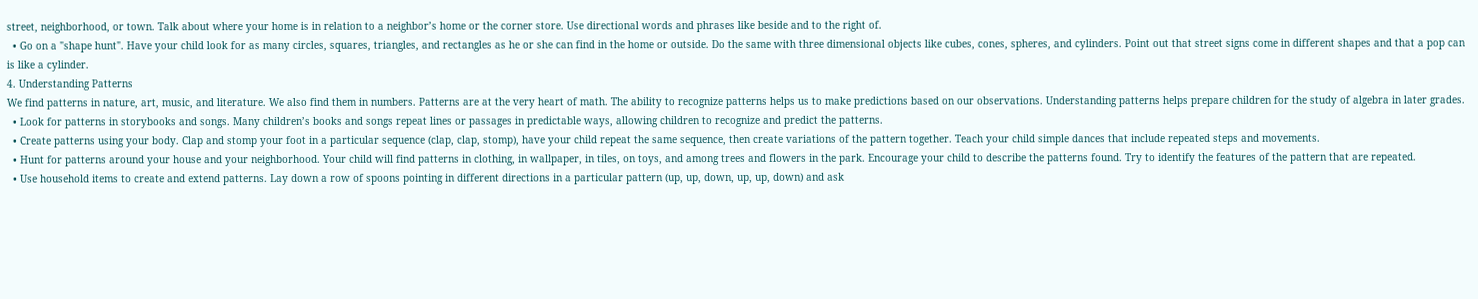street, neighborhood, or town. Talk about where your home is in relation to a neighbor’s home or the corner store. Use directional words and phrases like beside and to the right of.
  • Go on a "shape hunt". Have your child look for as many circles, squares, triangles, and rectangles as he or she can find in the home or outside. Do the same with three dimensional objects like cubes, cones, spheres, and cylinders. Point out that street signs come in different shapes and that a pop can is like a cylinder.
4. Understanding Patterns
We find patterns in nature, art, music, and literature. We also find them in numbers. Patterns are at the very heart of math. The ability to recognize patterns helps us to make predictions based on our observations. Understanding patterns helps prepare children for the study of algebra in later grades.
  • Look for patterns in storybooks and songs. Many children’s books and songs repeat lines or passages in predictable ways, allowing children to recognize and predict the patterns.
  • Create patterns using your body. Clap and stomp your foot in a particular sequence (clap, clap, stomp), have your child repeat the same sequence, then create variations of the pattern together. Teach your child simple dances that include repeated steps and movements.
  • Hunt for patterns around your house and your neighborhood. Your child will find patterns in clothing, in wallpaper, in tiles, on toys, and among trees and flowers in the park. Encourage your child to describe the patterns found. Try to identify the features of the pattern that are repeated.
  • Use household items to create and extend patterns. Lay down a row of spoons pointing in different directions in a particular pattern (up, up, down, up, up, down) and ask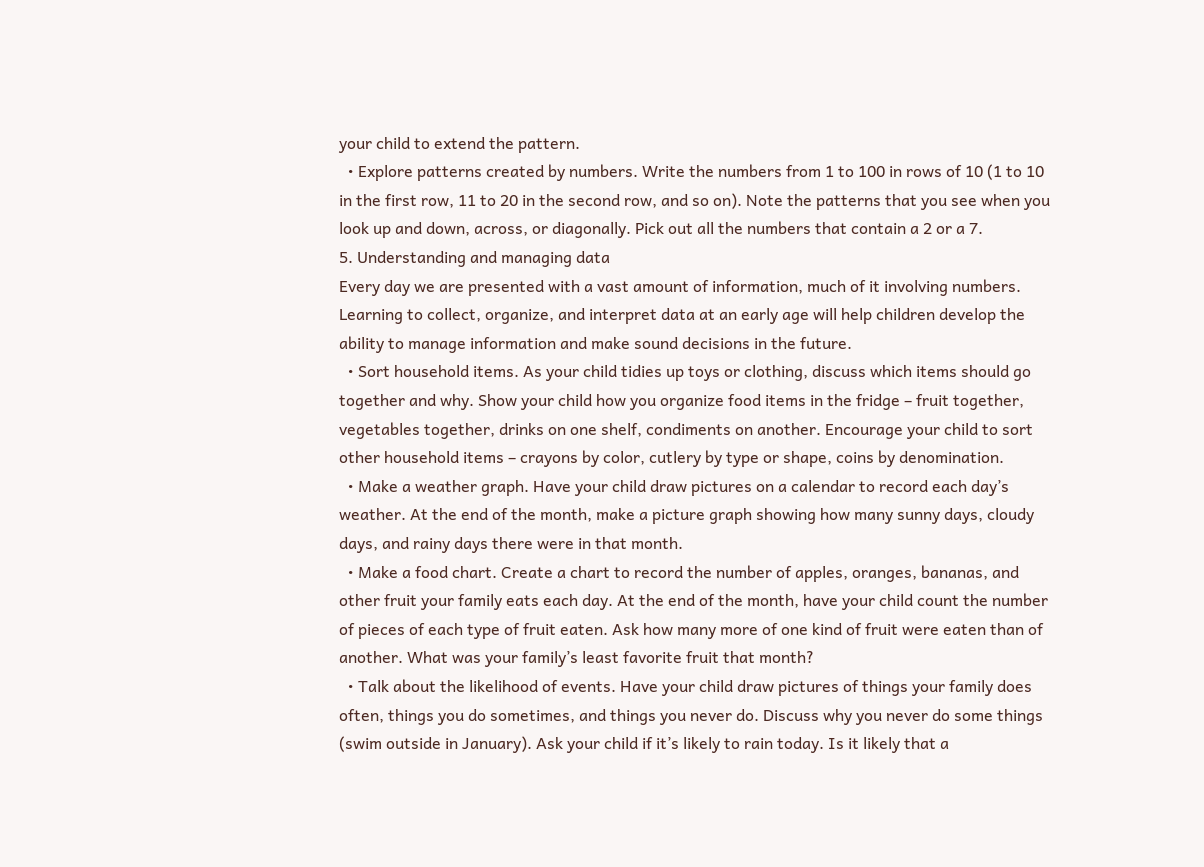your child to extend the pattern.
  • Explore patterns created by numbers. Write the numbers from 1 to 100 in rows of 10 (1 to 10 in the first row, 11 to 20 in the second row, and so on). Note the patterns that you see when you look up and down, across, or diagonally. Pick out all the numbers that contain a 2 or a 7.
5. Understanding and managing data
Every day we are presented with a vast amount of information, much of it involving numbers. Learning to collect, organize, and interpret data at an early age will help children develop the ability to manage information and make sound decisions in the future.
  • Sort household items. As your child tidies up toys or clothing, discuss which items should go together and why. Show your child how you organize food items in the fridge – fruit together, vegetables together, drinks on one shelf, condiments on another. Encourage your child to sort other household items – crayons by color, cutlery by type or shape, coins by denomination.
  • Make a weather graph. Have your child draw pictures on a calendar to record each day’s weather. At the end of the month, make a picture graph showing how many sunny days, cloudy days, and rainy days there were in that month.
  • Make a food chart. Create a chart to record the number of apples, oranges, bananas, and other fruit your family eats each day. At the end of the month, have your child count the number of pieces of each type of fruit eaten. Ask how many more of one kind of fruit were eaten than of another. What was your family’s least favorite fruit that month?
  • Talk about the likelihood of events. Have your child draw pictures of things your family does often, things you do sometimes, and things you never do. Discuss why you never do some things (swim outside in January). Ask your child if it’s likely to rain today. Is it likely that a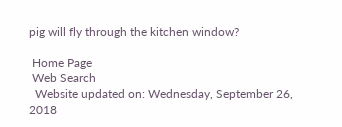pig will fly through the kitchen window?

 Home Page
 Web Search
  Website updated on: Wednesday, September 26, 2018